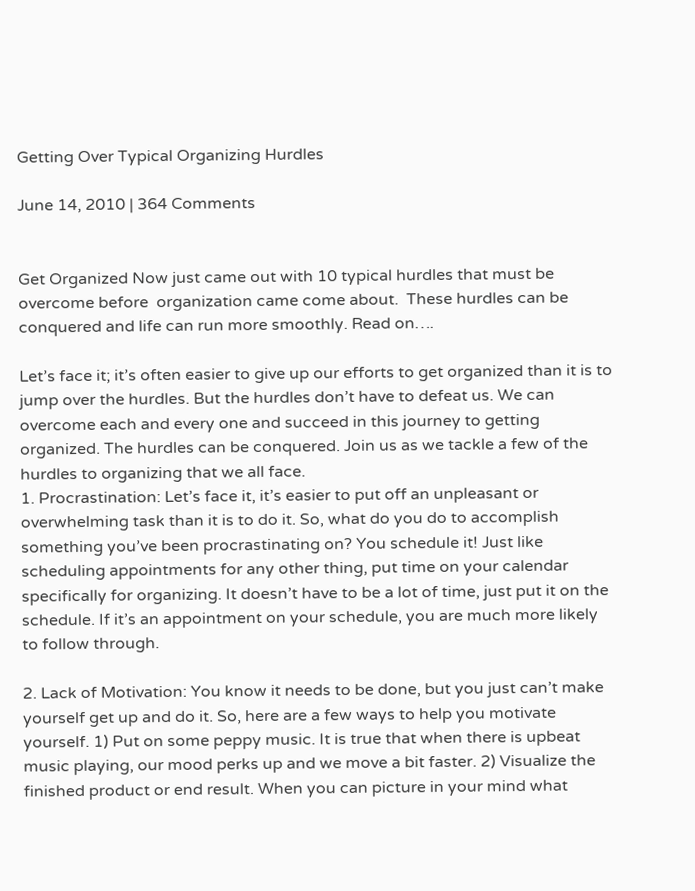Getting Over Typical Organizing Hurdles

June 14, 2010 | 364 Comments


Get Organized Now just came out with 10 typical hurdles that must be overcome before  organization came come about.  These hurdles can be conquered and life can run more smoothly. Read on….

Let’s face it; it’s often easier to give up our efforts to get organized than it is to jump over the hurdles. But the hurdles don’t have to defeat us. We can overcome each and every one and succeed in this journey to getting organized. The hurdles can be conquered. Join us as we tackle a few of the hurdles to organizing that we all face.
1. Procrastination: Let’s face it, it’s easier to put off an unpleasant or overwhelming task than it is to do it. So, what do you do to accomplish something you’ve been procrastinating on? You schedule it! Just like scheduling appointments for any other thing, put time on your calendar specifically for organizing. It doesn’t have to be a lot of time, just put it on the schedule. If it’s an appointment on your schedule, you are much more likely to follow through.

2. Lack of Motivation: You know it needs to be done, but you just can’t make yourself get up and do it. So, here are a few ways to help you motivate yourself. 1) Put on some peppy music. It is true that when there is upbeat music playing, our mood perks up and we move a bit faster. 2) Visualize the finished product or end result. When you can picture in your mind what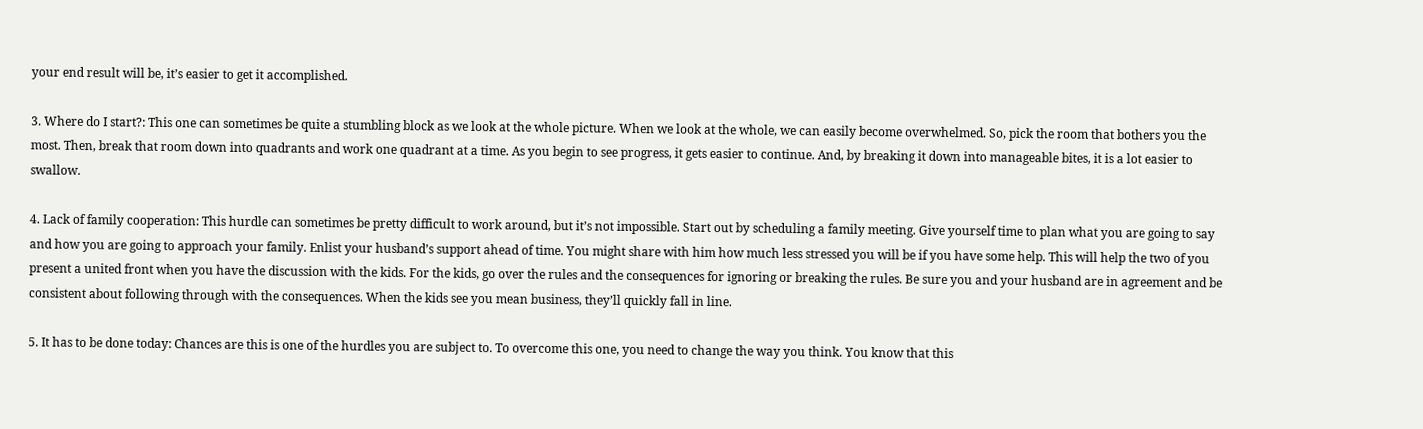your end result will be, it’s easier to get it accomplished.

3. Where do I start?: This one can sometimes be quite a stumbling block as we look at the whole picture. When we look at the whole, we can easily become overwhelmed. So, pick the room that bothers you the most. Then, break that room down into quadrants and work one quadrant at a time. As you begin to see progress, it gets easier to continue. And, by breaking it down into manageable bites, it is a lot easier to swallow.

4. Lack of family cooperation: This hurdle can sometimes be pretty difficult to work around, but it’s not impossible. Start out by scheduling a family meeting. Give yourself time to plan what you are going to say and how you are going to approach your family. Enlist your husband’s support ahead of time. You might share with him how much less stressed you will be if you have some help. This will help the two of you present a united front when you have the discussion with the kids. For the kids, go over the rules and the consequences for ignoring or breaking the rules. Be sure you and your husband are in agreement and be consistent about following through with the consequences. When the kids see you mean business, they’ll quickly fall in line.

5. It has to be done today: Chances are this is one of the hurdles you are subject to. To overcome this one, you need to change the way you think. You know that this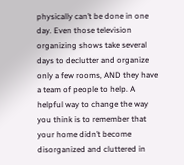physically can’t be done in one day. Even those television organizing shows take several days to declutter and organize only a few rooms, AND they have a team of people to help. A helpful way to change the way you think is to remember that your home didn’t become disorganized and cluttered in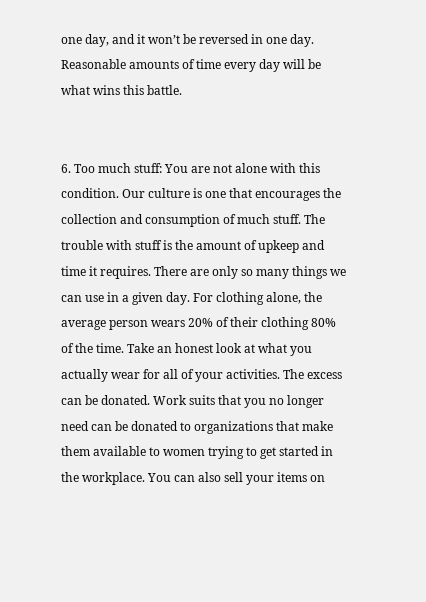one day, and it won’t be reversed in one day. Reasonable amounts of time every day will be what wins this battle.


6. Too much stuff: You are not alone with this condition. Our culture is one that encourages the collection and consumption of much stuff. The trouble with stuff is the amount of upkeep and time it requires. There are only so many things we can use in a given day. For clothing alone, the average person wears 20% of their clothing 80% of the time. Take an honest look at what you actually wear for all of your activities. The excess can be donated. Work suits that you no longer need can be donated to organizations that make them available to women trying to get started in the workplace. You can also sell your items on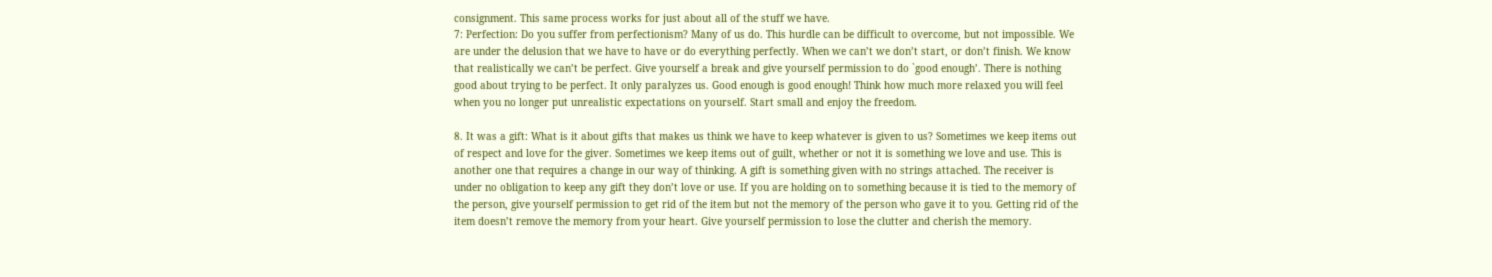consignment. This same process works for just about all of the stuff we have.
7: Perfection: Do you suffer from perfectionism? Many of us do. This hurdle can be difficult to overcome, but not impossible. We are under the delusion that we have to have or do everything perfectly. When we can’t we don’t start, or don’t finish. We know that realistically we can’t be perfect. Give yourself a break and give yourself permission to do `good enough’. There is nothing good about trying to be perfect. It only paralyzes us. Good enough is good enough! Think how much more relaxed you will feel when you no longer put unrealistic expectations on yourself. Start small and enjoy the freedom.

8. It was a gift: What is it about gifts that makes us think we have to keep whatever is given to us? Sometimes we keep items out of respect and love for the giver. Sometimes we keep items out of guilt, whether or not it is something we love and use. This is another one that requires a change in our way of thinking. A gift is something given with no strings attached. The receiver is under no obligation to keep any gift they don’t love or use. If you are holding on to something because it is tied to the memory of the person, give yourself permission to get rid of the item but not the memory of the person who gave it to you. Getting rid of the item doesn’t remove the memory from your heart. Give yourself permission to lose the clutter and cherish the memory.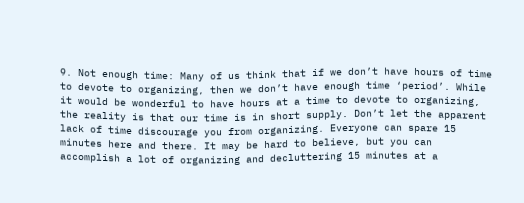9. Not enough time: Many of us think that if we don’t have hours of time to devote to organizing, then we don’t have enough time ‘period’. While it would be wonderful to have hours at a time to devote to organizing, the reality is that our time is in short supply. Don’t let the apparent lack of time discourage you from organizing. Everyone can spare 15 minutes here and there. It may be hard to believe, but you can accomplish a lot of organizing and decluttering 15 minutes at a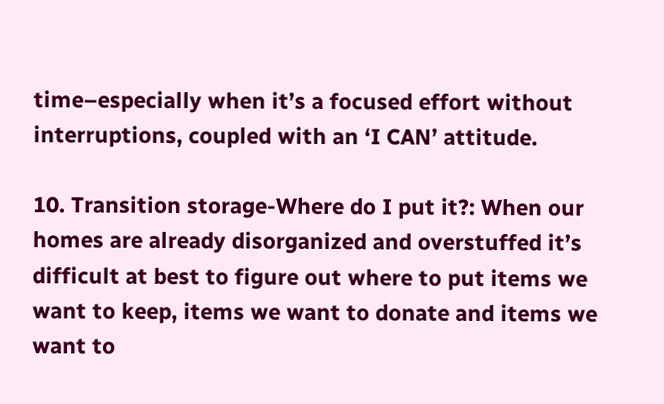time–especially when it’s a focused effort without interruptions, coupled with an ‘I CAN’ attitude.

10. Transition storage-Where do I put it?: When our homes are already disorganized and overstuffed it’s difficult at best to figure out where to put items we want to keep, items we want to donate and items we want to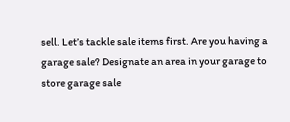sell. Let’s tackle sale items first. Are you having a garage sale? Designate an area in your garage to store garage sale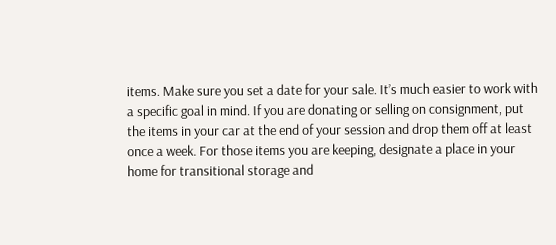items. Make sure you set a date for your sale. It’s much easier to work with a specific goal in mind. If you are donating or selling on consignment, put the items in your car at the end of your session and drop them off at least once a week. For those items you are keeping, designate a place in your home for transitional storage and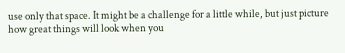use only that space. It might be a challenge for a little while, but just picture how great things will look when you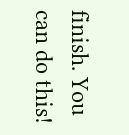finish. You can do this!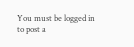You must be logged in to post a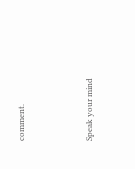comment.




Speak your mind